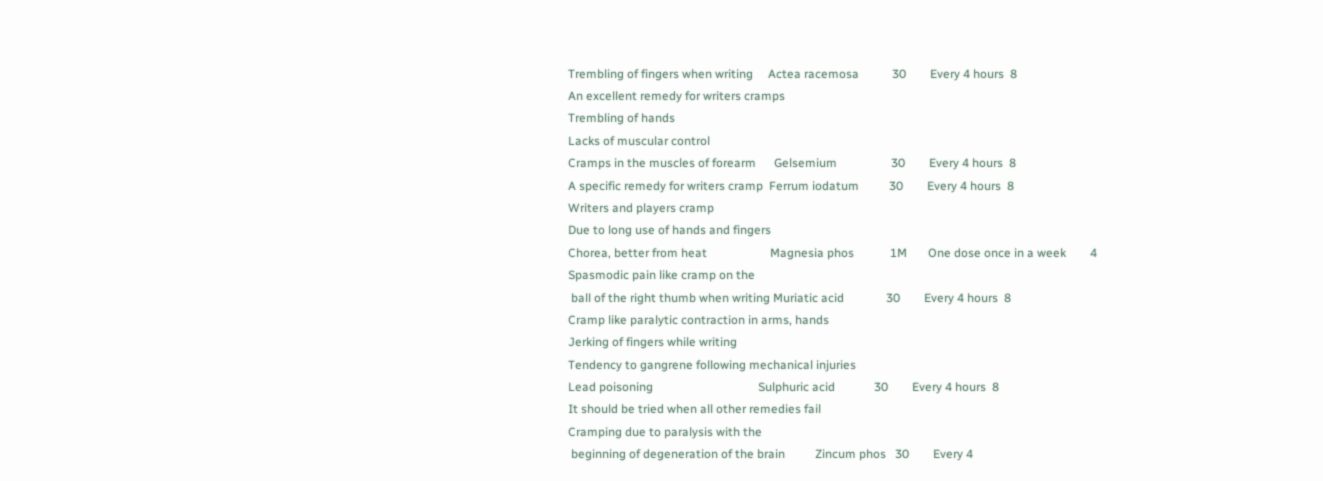Trembling of fingers when writing     Actea racemosa           30        Every 4 hours  8
An excellent remedy for writers cramps
Trembling of hands
Lacks of muscular control
Cramps in the muscles of forearm      Gelsemium                  30        Every 4 hours  8
A specific remedy for writers cramp  Ferrum iodatum          30        Every 4 hours  8
Writers and players cramp
Due to long use of hands and fingers
Chorea, better from heat                     Magnesia phos            1M       One dose once in a week        4
Spasmodic pain like cramp on the
 ball of the right thumb when writing Muriatic acid              30        Every 4 hours  8
Cramp like paralytic contraction in arms, hands
Jerking of fingers while writing
Tendency to gangrene following mechanical injuries
Lead poisoning                                   Sulphuric acid             30        Every 4 hours  8
It should be tried when all other remedies fail
Cramping due to paralysis with the
 beginning of degeneration of the brain          Zincum phos   30        Every 4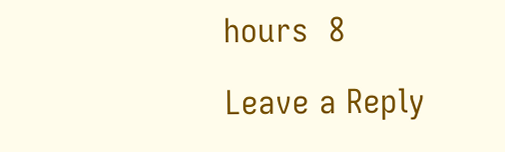hours  8

Leave a Reply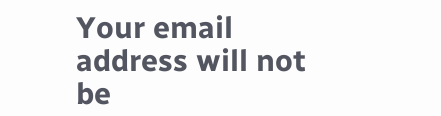Your email address will not be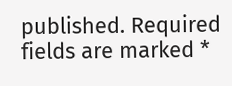published. Required fields are marked *